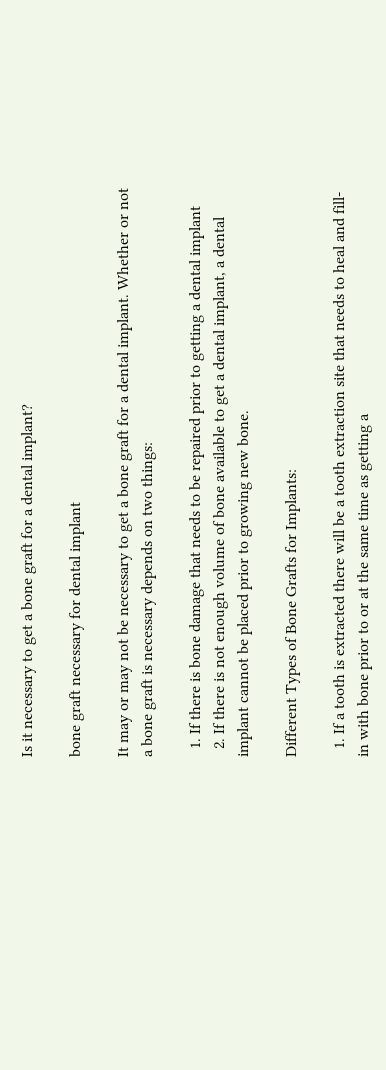Is it necessary to get a bone graft for a dental implant?

bone graft necessary for dental implant

It may or may not be necessary to get a bone graft for a dental implant. Whether or not a bone graft is necessary depends on two things:

  1. If there is bone damage that needs to be repaired prior to getting a dental implant
  2. If there is not enough volume of bone available to get a dental implant, a dental implant cannot be placed prior to growing new bone.

Different Types of Bone Grafts for Implants:

  1. If a tooth is extracted there will be a tooth extraction site that needs to heal and fill-in with bone prior to or at the same time as getting a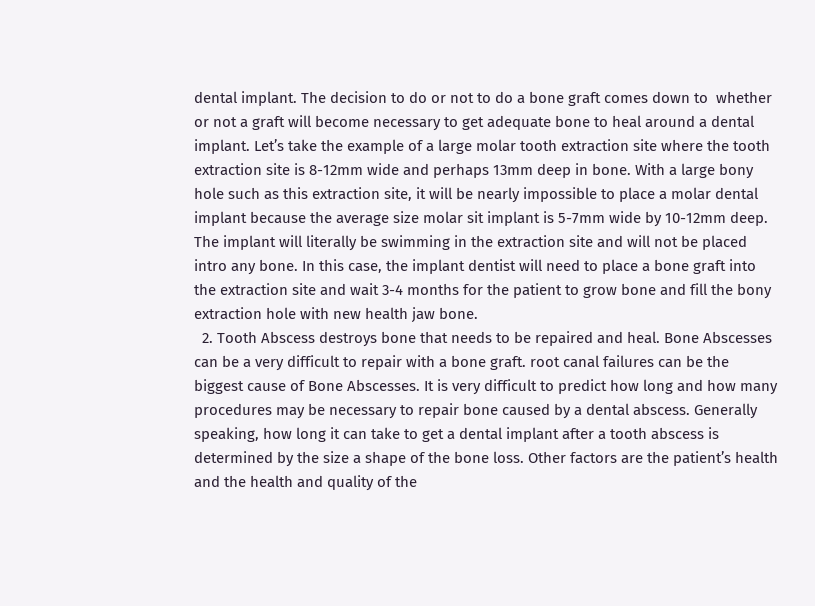dental implant. The decision to do or not to do a bone graft comes down to  whether or not a graft will become necessary to get adequate bone to heal around a dental implant. Let’s take the example of a large molar tooth extraction site where the tooth extraction site is 8-12mm wide and perhaps 13mm deep in bone. With a large bony hole such as this extraction site, it will be nearly impossible to place a molar dental implant because the average size molar sit implant is 5-7mm wide by 10-12mm deep. The implant will literally be swimming in the extraction site and will not be placed intro any bone. In this case, the implant dentist will need to place a bone graft into the extraction site and wait 3-4 months for the patient to grow bone and fill the bony extraction hole with new health jaw bone.
  2. Tooth Abscess destroys bone that needs to be repaired and heal. Bone Abscesses can be a very difficult to repair with a bone graft. root canal failures can be the biggest cause of Bone Abscesses. It is very difficult to predict how long and how many procedures may be necessary to repair bone caused by a dental abscess. Generally speaking, how long it can take to get a dental implant after a tooth abscess is determined by the size a shape of the bone loss. Other factors are the patient’s health and the health and quality of the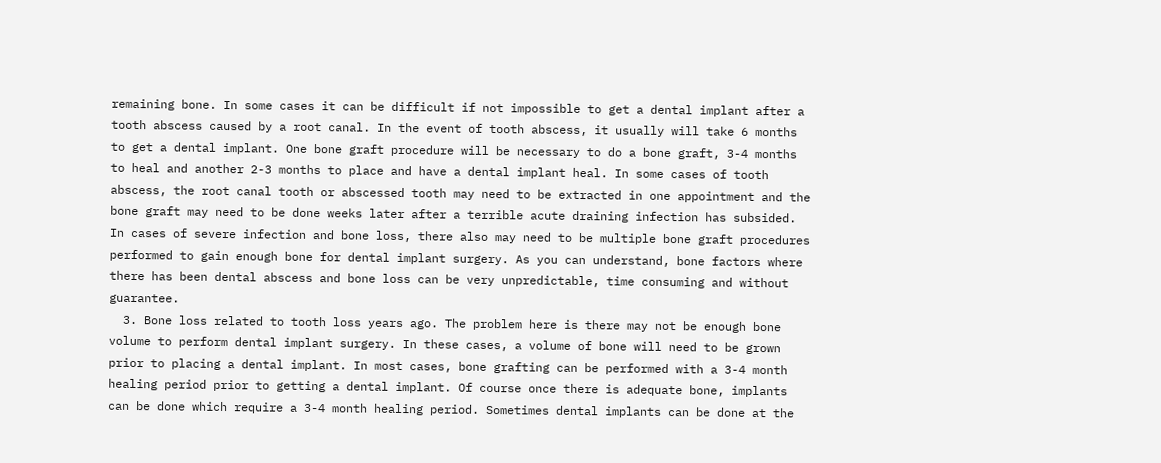remaining bone. In some cases it can be difficult if not impossible to get a dental implant after a tooth abscess caused by a root canal. In the event of tooth abscess, it usually will take 6 months to get a dental implant. One bone graft procedure will be necessary to do a bone graft, 3-4 months to heal and another 2-3 months to place and have a dental implant heal. In some cases of tooth abscess, the root canal tooth or abscessed tooth may need to be extracted in one appointment and the bone graft may need to be done weeks later after a terrible acute draining infection has subsided. In cases of severe infection and bone loss, there also may need to be multiple bone graft procedures performed to gain enough bone for dental implant surgery. As you can understand, bone factors where there has been dental abscess and bone loss can be very unpredictable, time consuming and without guarantee.
  3. Bone loss related to tooth loss years ago. The problem here is there may not be enough bone volume to perform dental implant surgery. In these cases, a volume of bone will need to be grown prior to placing a dental implant. In most cases, bone grafting can be performed with a 3-4 month healing period prior to getting a dental implant. Of course once there is adequate bone, implants can be done which require a 3-4 month healing period. Sometimes dental implants can be done at the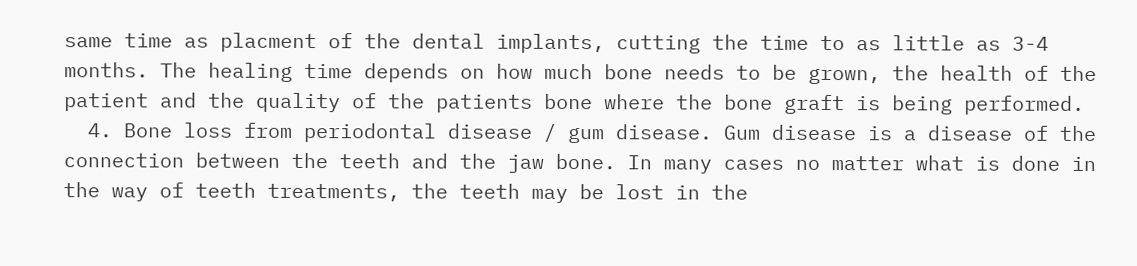same time as placment of the dental implants, cutting the time to as little as 3-4 months. The healing time depends on how much bone needs to be grown, the health of the patient and the quality of the patients bone where the bone graft is being performed.
  4. Bone loss from periodontal disease / gum disease. Gum disease is a disease of the connection between the teeth and the jaw bone. In many cases no matter what is done in the way of teeth treatments, the teeth may be lost in the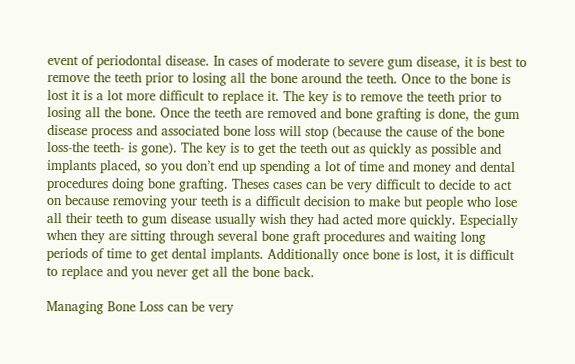event of periodontal disease. In cases of moderate to severe gum disease, it is best to remove the teeth prior to losing all the bone around the teeth. Once to the bone is lost it is a lot more difficult to replace it. The key is to remove the teeth prior to losing all the bone. Once the teeth are removed and bone grafting is done, the gum disease process and associated bone loss will stop (because the cause of the bone loss-the teeth- is gone). The key is to get the teeth out as quickly as possible and implants placed, so you don’t end up spending a lot of time and money and dental procedures doing bone grafting. Theses cases can be very difficult to decide to act on because removing your teeth is a difficult decision to make but people who lose all their teeth to gum disease usually wish they had acted more quickly. Especially when they are sitting through several bone graft procedures and waiting long periods of time to get dental implants. Additionally once bone is lost, it is difficult to replace and you never get all the bone back.

Managing Bone Loss can be very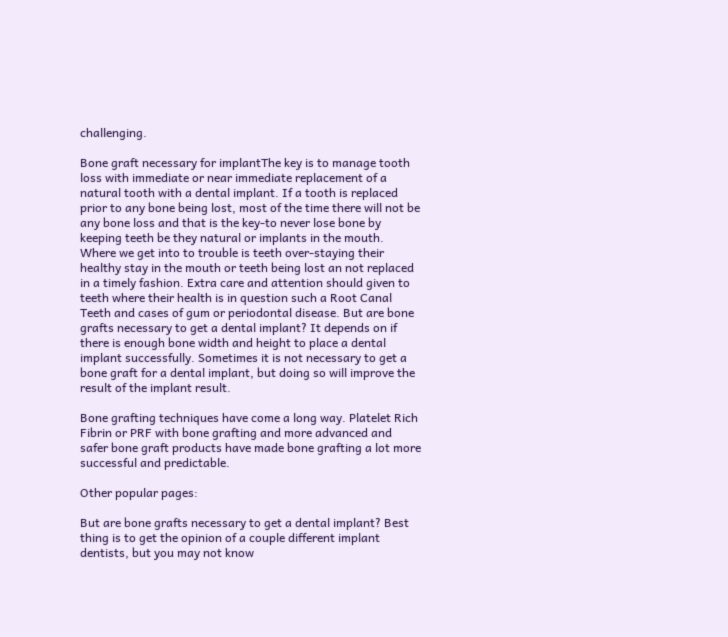challenging.

Bone graft necessary for implantThe key is to manage tooth loss with immediate or near immediate replacement of a natural tooth with a dental implant. If a tooth is replaced prior to any bone being lost, most of the time there will not be any bone loss and that is the key-to never lose bone by keeping teeth be they natural or implants in the mouth. Where we get into to trouble is teeth over-staying their healthy stay in the mouth or teeth being lost an not replaced in a timely fashion. Extra care and attention should given to teeth where their health is in question such a Root Canal Teeth and cases of gum or periodontal disease. But are bone grafts necessary to get a dental implant? It depends on if there is enough bone width and height to place a dental implant successfully. Sometimes it is not necessary to get a bone graft for a dental implant, but doing so will improve the result of the implant result.

Bone grafting techniques have come a long way. Platelet Rich Fibrin or PRF with bone grafting and more advanced and safer bone graft products have made bone grafting a lot more successful and predictable.

Other popular pages:

But are bone grafts necessary to get a dental implant? Best thing is to get the opinion of a couple different implant dentists, but you may not know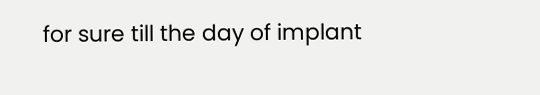for sure till the day of implant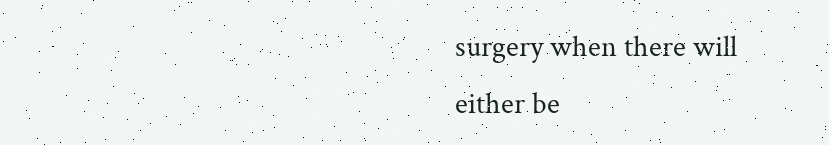surgery when there will either be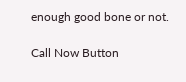enough good bone or not.

Call Now Button